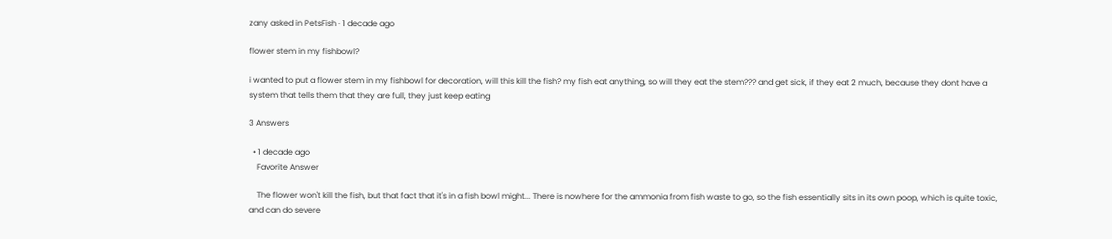zany asked in PetsFish · 1 decade ago

flower stem in my fishbowl?

i wanted to put a flower stem in my fishbowl for decoration, will this kill the fish? my fish eat anything, so will they eat the stem??? and get sick, if they eat 2 much, because they dont have a system that tells them that they are full, they just keep eating

3 Answers

  • 1 decade ago
    Favorite Answer

    The flower won't kill the fish, but that fact that it's in a fish bowl might... There is nowhere for the ammonia from fish waste to go, so the fish essentially sits in its own poop, which is quite toxic, and can do severe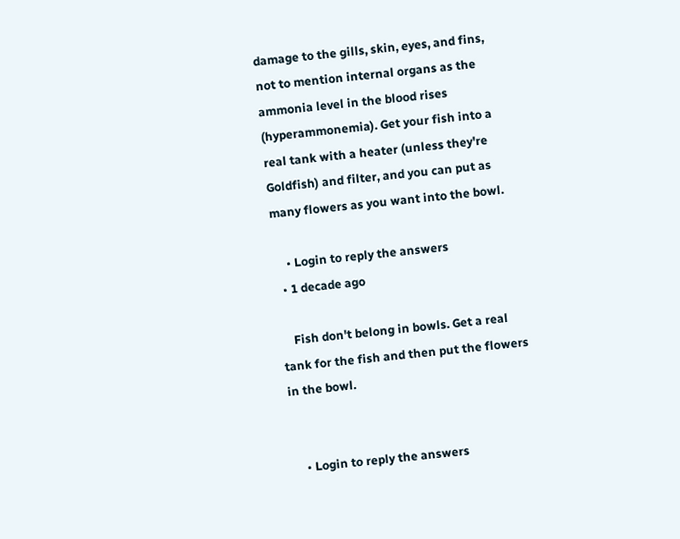damage to the gills, skin, eyes, and fins, not to mention internal organs as the ammonia level in the blood rises (hyperammonemia). Get your fish into a real tank with a heater (unless they're Goldfish) and filter, and you can put as many flowers as you want into the bowl.

    • Login to reply the answers
  • 1 decade ago

    Fish don't belong in bowls. Get a real tank for the fish and then put the flowers in the bowl.


    • Login to reply the answers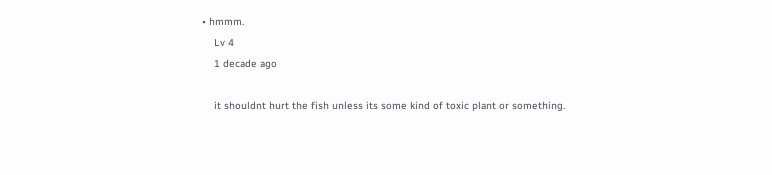• hmmm.
    Lv 4
    1 decade ago

    it shouldnt hurt the fish unless its some kind of toxic plant or something.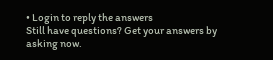• Login to reply the answers
Still have questions? Get your answers by asking now.